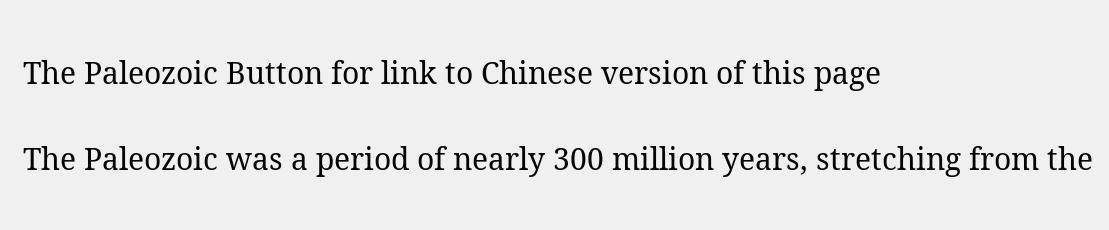The Paleozoic Button for link to Chinese version of this page

The Paleozoic was a period of nearly 300 million years, stretching from the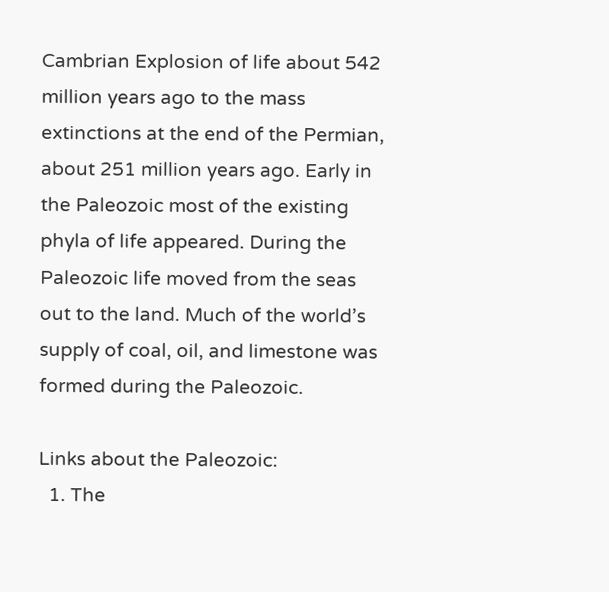Cambrian Explosion of life about 542 million years ago to the mass extinctions at the end of the Permian, about 251 million years ago. Early in the Paleozoic most of the existing phyla of life appeared. During the Paleozoic life moved from the seas out to the land. Much of the world’s supply of coal, oil, and limestone was formed during the Paleozoic.

Links about the Paleozoic:
  1. The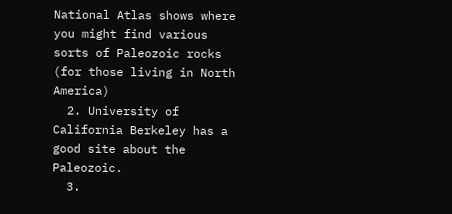National Atlas shows where you might find various sorts of Paleozoic rocks (for those living in North America)
  2. University of California Berkeley has a good site about the Paleozoic.
  3.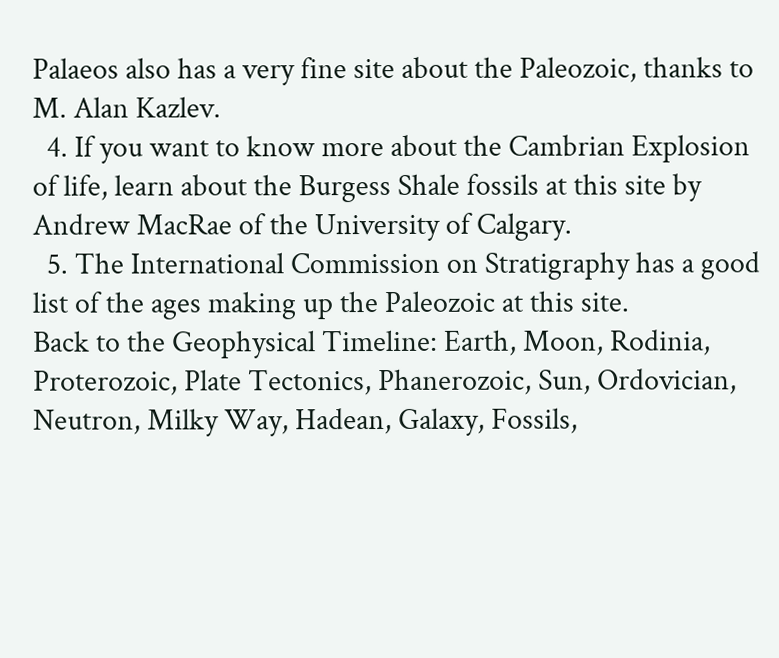Palaeos also has a very fine site about the Paleozoic, thanks to M. Alan Kazlev.
  4. If you want to know more about the Cambrian Explosion of life, learn about the Burgess Shale fossils at this site by Andrew MacRae of the University of Calgary.
  5. The International Commission on Stratigraphy has a good list of the ages making up the Paleozoic at this site.
Back to the Geophysical Timeline: Earth, Moon, Rodinia, Proterozoic, Plate Tectonics, Phanerozoic, Sun, Ordovician, Neutron, Milky Way, Hadean, Galaxy, Fossils,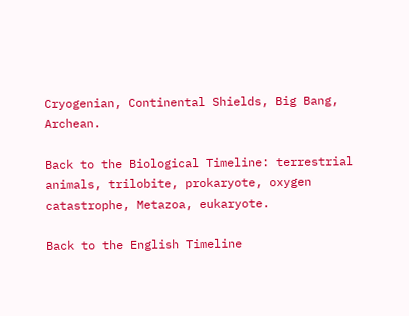Cryogenian, Continental Shields, Big Bang, Archean.

Back to the Biological Timeline: terrestrial animals, trilobite, prokaryote, oxygen catastrophe, Metazoa, eukaryote.

Back to the English Timeline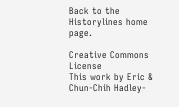Back to the Historylines home page.

Creative Commons License
This work by Eric & Chun-Chih Hadley-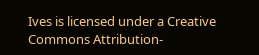Ives is licensed under a Creative Commons Attribution-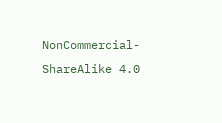NonCommercial-ShareAlike 4.0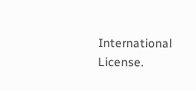International License.